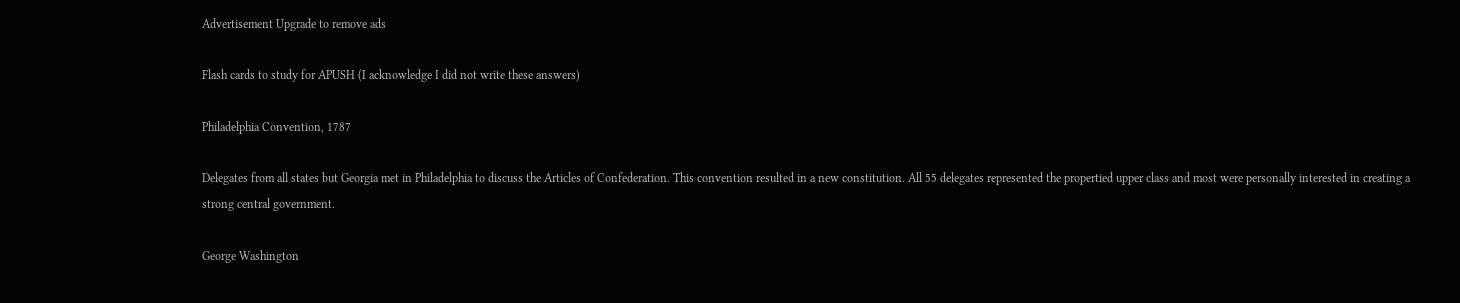Advertisement Upgrade to remove ads

Flash cards to study for APUSH (I acknowledge I did not write these answers)

Philadelphia Convention, 1787

Delegates from all states but Georgia met in Philadelphia to discuss the Articles of Confederation. This convention resulted in a new constitution. All 55 delegates represented the propertied upper class and most were personally interested in creating a strong central government.

George Washington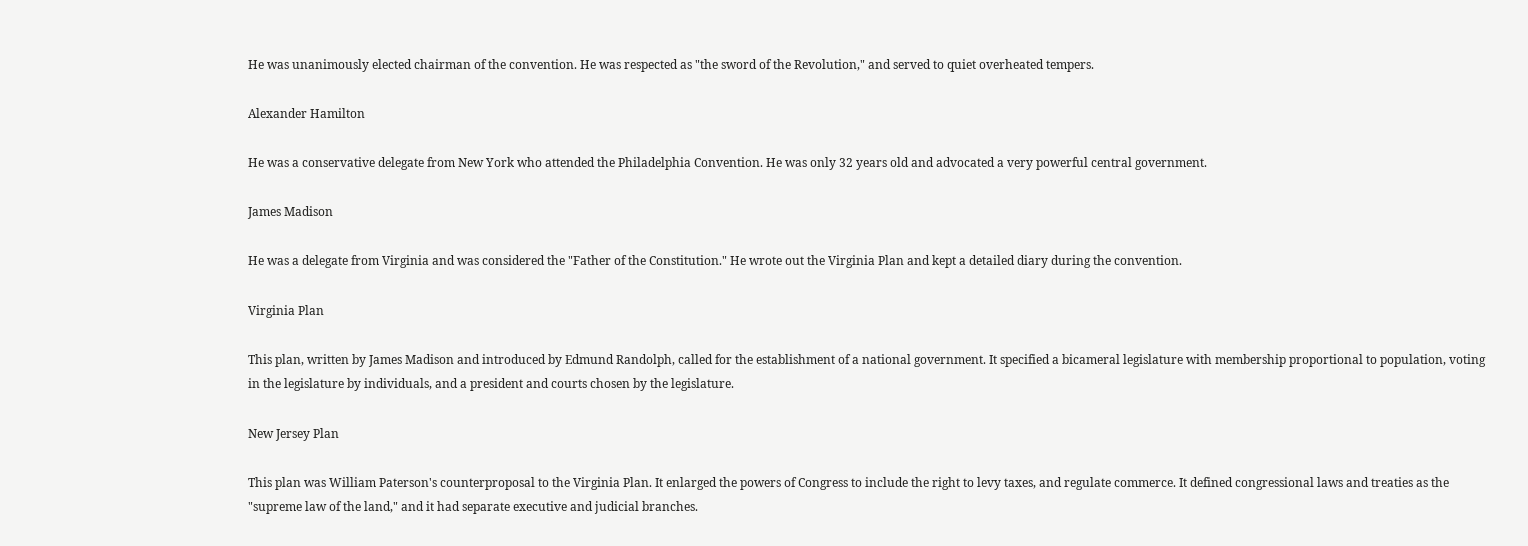He was unanimously elected chairman of the convention. He was respected as "the sword of the Revolution," and served to quiet overheated tempers.

Alexander Hamilton

He was a conservative delegate from New York who attended the Philadelphia Convention. He was only 32 years old and advocated a very powerful central government.

James Madison

He was a delegate from Virginia and was considered the "Father of the Constitution." He wrote out the Virginia Plan and kept a detailed diary during the convention.

Virginia Plan

This plan, written by James Madison and introduced by Edmund Randolph, called for the establishment of a national government. It specified a bicameral legislature with membership proportional to population, voting in the legislature by individuals, and a president and courts chosen by the legislature.

New Jersey Plan

This plan was William Paterson's counterproposal to the Virginia Plan. It enlarged the powers of Congress to include the right to levy taxes, and regulate commerce. It defined congressional laws and treaties as the "supreme law of the land," and it had separate executive and judicial branches.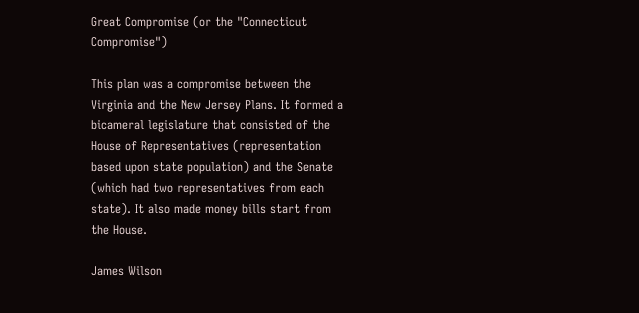Great Compromise (or the "Connecticut Compromise")

This plan was a compromise between the Virginia and the New Jersey Plans. It formed a bicameral legislature that consisted of the House of Representatives (representation based upon state population) and the Senate (which had two representatives from each state). It also made money bills start from the House.

James Wilson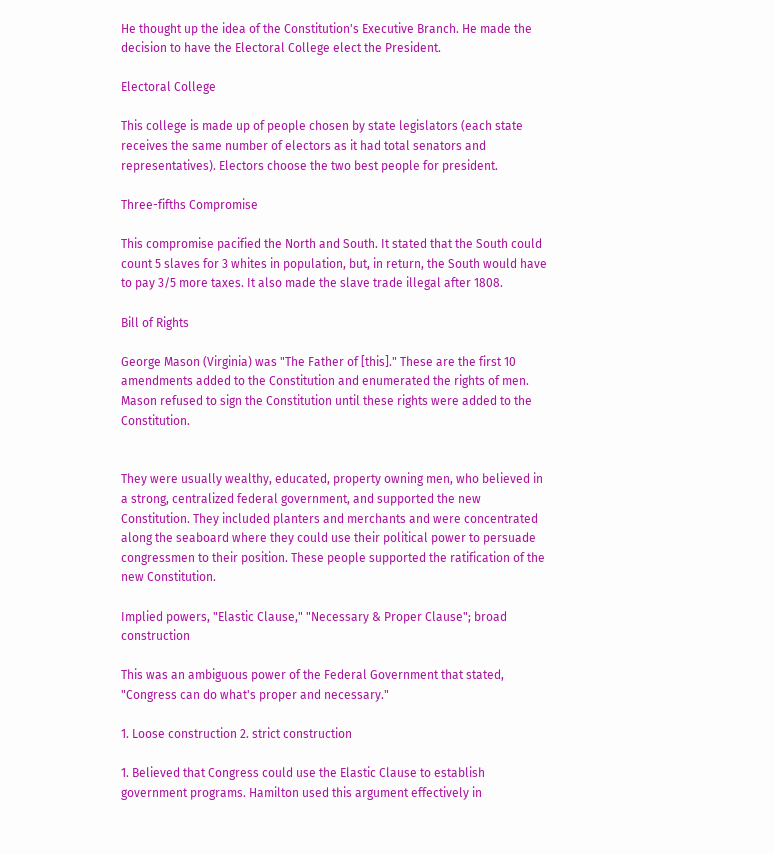He thought up the idea of the Constitution's Executive Branch. He made the decision to have the Electoral College elect the President.

Electoral College

This college is made up of people chosen by state legislators (each state receives the same number of electors as it had total senators and representatives). Electors choose the two best people for president.

Three-fifths Compromise

This compromise pacified the North and South. It stated that the South could count 5 slaves for 3 whites in population, but, in return, the South would have to pay 3/5 more taxes. It also made the slave trade illegal after 1808.

Bill of Rights

George Mason (Virginia) was "The Father of [this]." These are the first 10 amendments added to the Constitution and enumerated the rights of men. Mason refused to sign the Constitution until these rights were added to the Constitution.


They were usually wealthy, educated, property owning men, who believed in a strong, centralized federal government, and supported the new Constitution. They included planters and merchants and were concentrated along the seaboard where they could use their political power to persuade congressmen to their position. These people supported the ratification of the new Constitution.

Implied powers, "Elastic Clause," "Necessary & Proper Clause"; broad construction

This was an ambiguous power of the Federal Government that stated, "Congress can do what's proper and necessary."

1. Loose construction 2. strict construction

1. Believed that Congress could use the Elastic Clause to establish government programs. Hamilton used this argument effectively in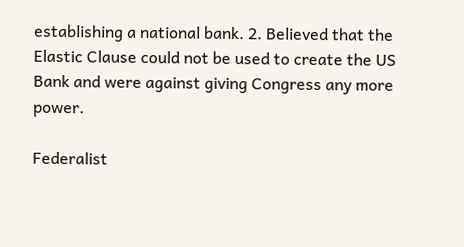establishing a national bank. 2. Believed that the Elastic Clause could not be used to create the US Bank and were against giving Congress any more power.

Federalist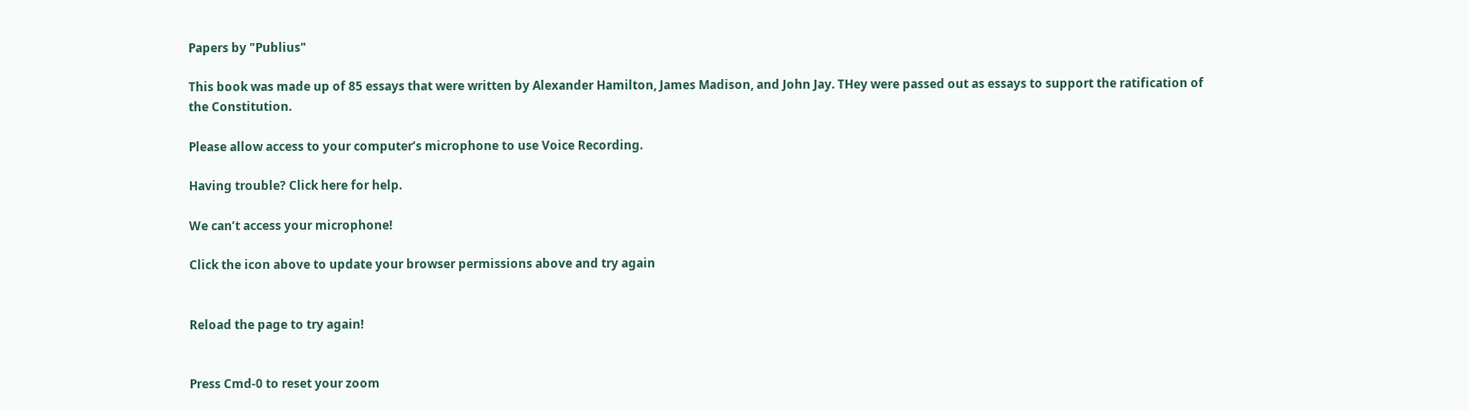Papers by "Publius"

This book was made up of 85 essays that were written by Alexander Hamilton, James Madison, and John Jay. THey were passed out as essays to support the ratification of the Constitution.

Please allow access to your computer’s microphone to use Voice Recording.

Having trouble? Click here for help.

We can’t access your microphone!

Click the icon above to update your browser permissions above and try again


Reload the page to try again!


Press Cmd-0 to reset your zoom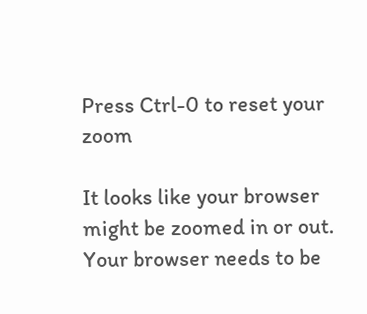Press Ctrl-0 to reset your zoom

It looks like your browser might be zoomed in or out. Your browser needs to be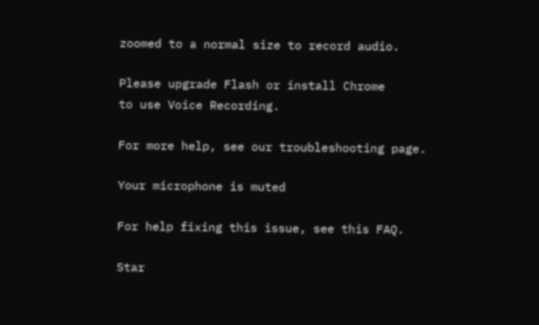zoomed to a normal size to record audio.

Please upgrade Flash or install Chrome
to use Voice Recording.

For more help, see our troubleshooting page.

Your microphone is muted

For help fixing this issue, see this FAQ.

Star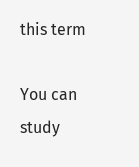this term

You can study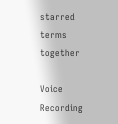starred terms together

Voice Recording